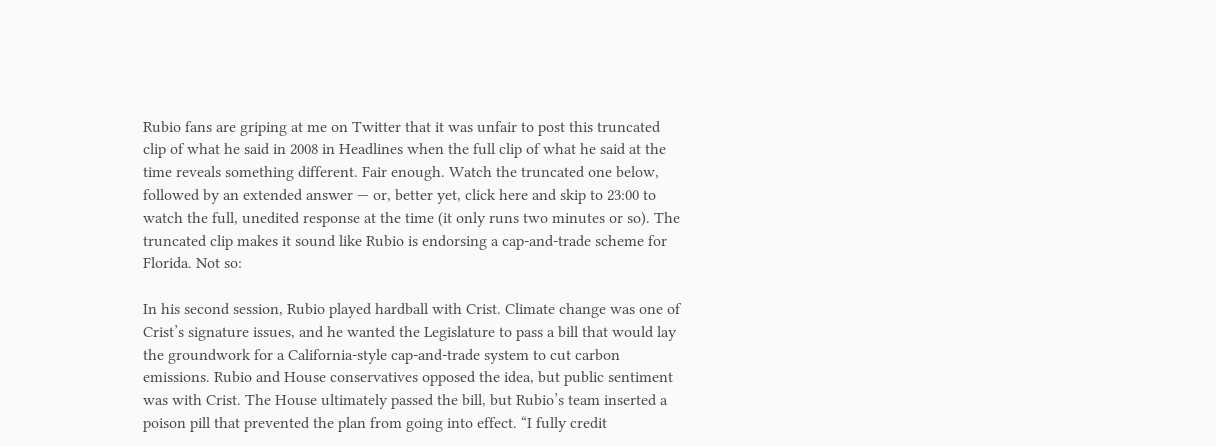Rubio fans are griping at me on Twitter that it was unfair to post this truncated clip of what he said in 2008 in Headlines when the full clip of what he said at the time reveals something different. Fair enough. Watch the truncated one below, followed by an extended answer — or, better yet, click here and skip to 23:00 to watch the full, unedited response at the time (it only runs two minutes or so). The truncated clip makes it sound like Rubio is endorsing a cap-and-trade scheme for Florida. Not so:

In his second session, Rubio played hardball with Crist. Climate change was one of Crist’s signature issues, and he wanted the Legislature to pass a bill that would lay the groundwork for a California-style cap-and-trade system to cut carbon emissions. Rubio and House conservatives opposed the idea, but public sentiment was with Crist. The House ultimately passed the bill, but Rubio’s team inserted a poison pill that prevented the plan from going into effect. “I fully credit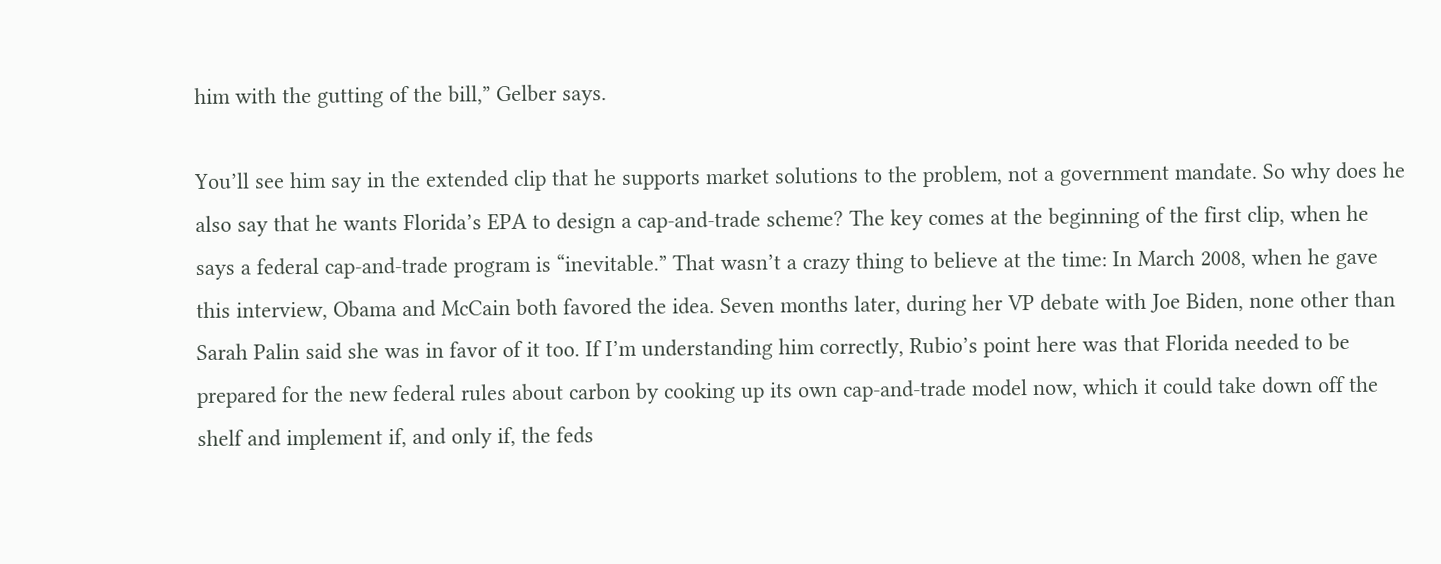him with the gutting of the bill,” Gelber says.

You’ll see him say in the extended clip that he supports market solutions to the problem, not a government mandate. So why does he also say that he wants Florida’s EPA to design a cap-and-trade scheme? The key comes at the beginning of the first clip, when he says a federal cap-and-trade program is “inevitable.” That wasn’t a crazy thing to believe at the time: In March 2008, when he gave this interview, Obama and McCain both favored the idea. Seven months later, during her VP debate with Joe Biden, none other than Sarah Palin said she was in favor of it too. If I’m understanding him correctly, Rubio’s point here was that Florida needed to be prepared for the new federal rules about carbon by cooking up its own cap-and-trade model now, which it could take down off the shelf and implement if, and only if, the feds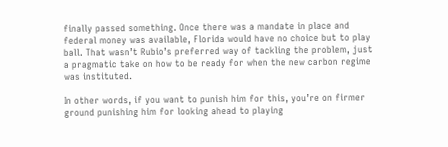finally passed something. Once there was a mandate in place and federal money was available, Florida would have no choice but to play ball. That wasn’t Rubio’s preferred way of tackling the problem, just a pragmatic take on how to be ready for when the new carbon regime was instituted.

In other words, if you want to punish him for this, you’re on firmer ground punishing him for looking ahead to playing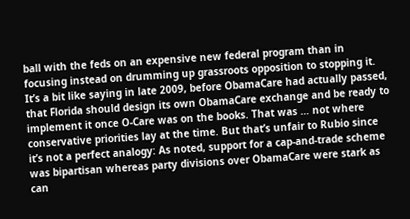ball with the feds on an expensive new federal program than in focusing instead on drumming up grassroots opposition to stopping it. It’s a bit like saying in late 2009, before ObamaCare had actually passed, that Florida should design its own ObamaCare exchange and be ready to implement it once O-Care was on the books. That was … not where conservative priorities lay at the time. But that’s unfair to Rubio since it’s not a perfect analogy: As noted, support for a cap-and-trade scheme was bipartisan whereas party divisions over ObamaCare were stark as can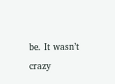be. It wasn’t crazy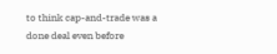to think cap-and-trade was a done deal even before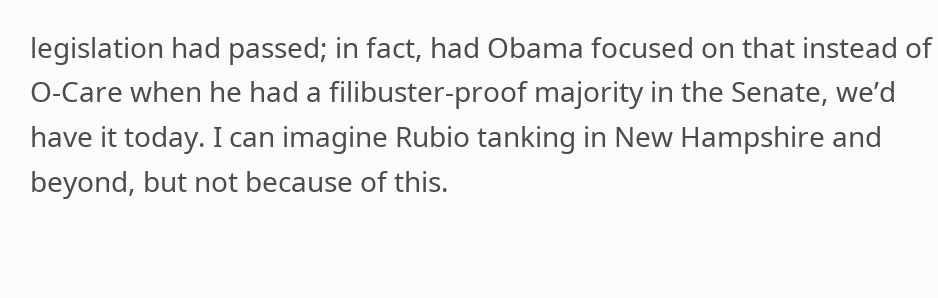legislation had passed; in fact, had Obama focused on that instead of O-Care when he had a filibuster-proof majority in the Senate, we’d have it today. I can imagine Rubio tanking in New Hampshire and beyond, but not because of this.